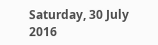Saturday, 30 July 2016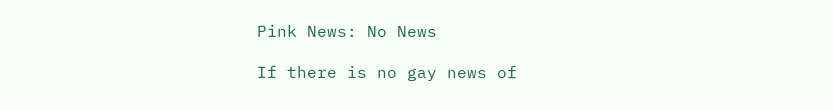Pink News: No News

If there is no gay news of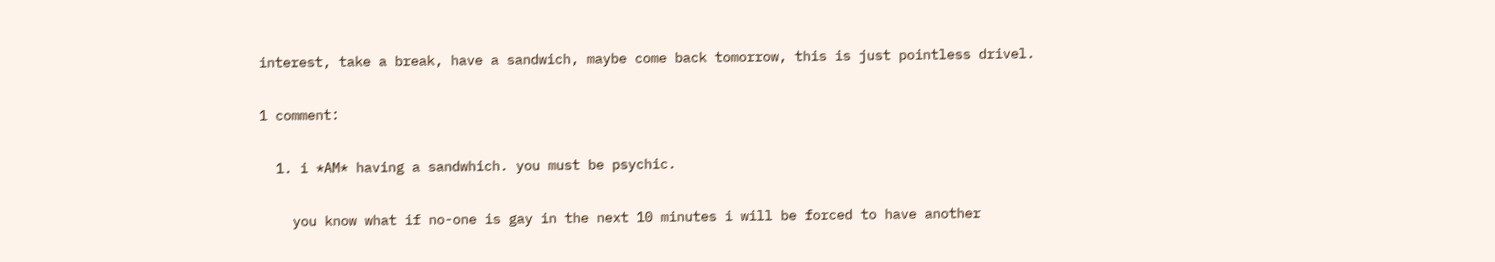interest, take a break, have a sandwich, maybe come back tomorrow, this is just pointless drivel.

1 comment:

  1. i *AM* having a sandwhich. you must be psychic.

    you know what if no-one is gay in the next 10 minutes i will be forced to have another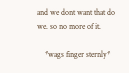and we dont want that do we. so no more of it.

    *wags finger sternly*